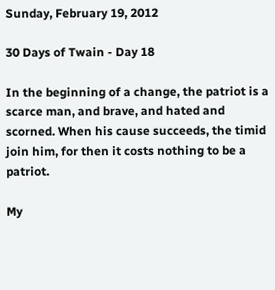Sunday, February 19, 2012

30 Days of Twain - Day 18

In the beginning of a change, the patriot is a scarce man, and brave, and hated and scorned. When his cause succeeds, the timid join him, for then it costs nothing to be a patriot.

My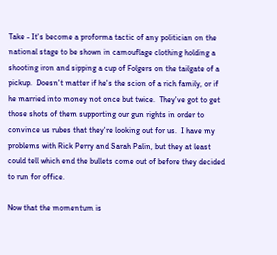Take - It's become a proforma tactic of any politician on the national stage to be shown in camouflage clothing holding a shooting iron and sipping a cup of Folgers on the tailgate of a pickup.  Doesn't matter if he's the scion of a rich family, or if he married into money not once but twice.  They've got to get those shots of them supporting our gun rights in order to convince us rubes that they're looking out for us.  I have my problems with Rick Perry and Sarah Palin, but they at least could tell which end the bullets come out of before they decided to run for office.

Now that the momentum is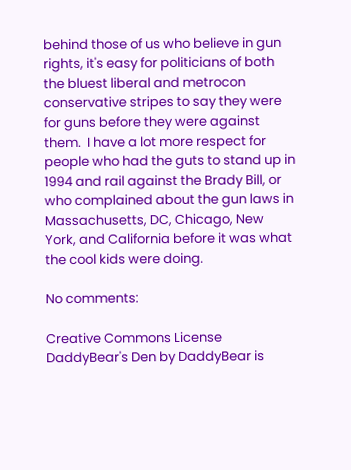behind those of us who believe in gun rights, it's easy for politicians of both the bluest liberal and metrocon conservative stripes to say they were for guns before they were against them.  I have a lot more respect for people who had the guts to stand up in 1994 and rail against the Brady Bill, or who complained about the gun laws in Massachusetts, DC, Chicago, New York, and California before it was what the cool kids were doing.

No comments:

Creative Commons License
DaddyBear's Den by DaddyBear is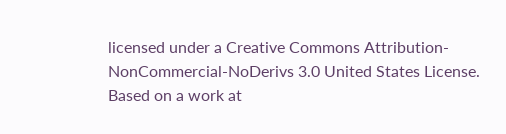licensed under a Creative Commons Attribution-NonCommercial-NoDerivs 3.0 United States License.
Based on a work at